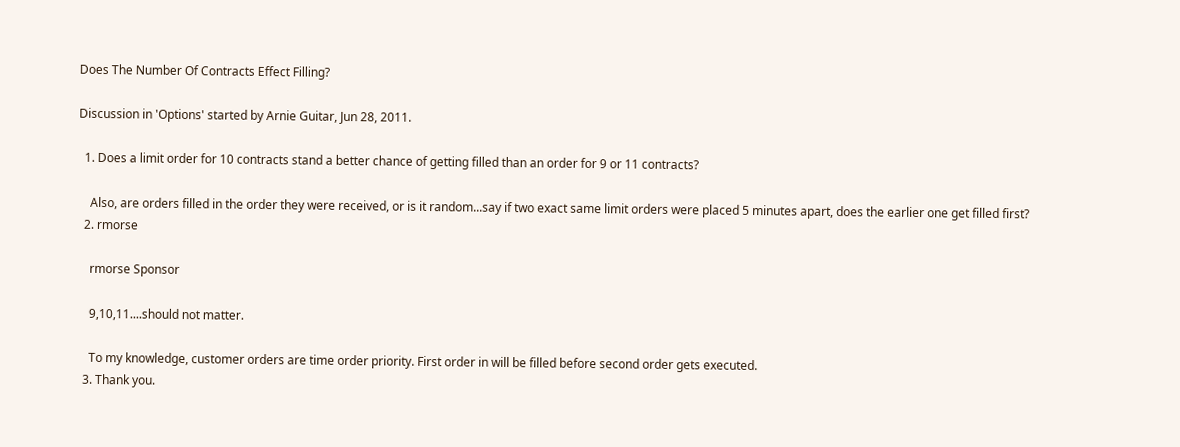Does The Number Of Contracts Effect Filling?

Discussion in 'Options' started by Arnie Guitar, Jun 28, 2011.

  1. Does a limit order for 10 contracts stand a better chance of getting filled than an order for 9 or 11 contracts?

    Also, are orders filled in the order they were received, or is it random...say if two exact same limit orders were placed 5 minutes apart, does the earlier one get filled first?
  2. rmorse

    rmorse Sponsor

    9,10,11....should not matter.

    To my knowledge, customer orders are time order priority. First order in will be filled before second order gets executed.
  3. Thank you.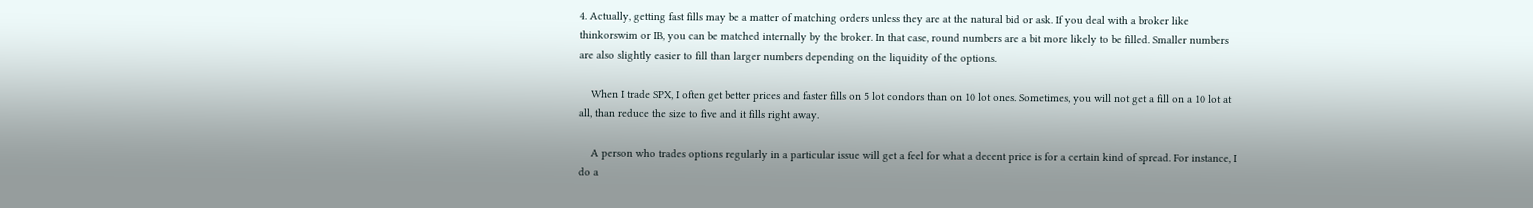4. Actually, getting fast fills may be a matter of matching orders unless they are at the natural bid or ask. If you deal with a broker like thinkorswim or IB, you can be matched internally by the broker. In that case, round numbers are a bit more likely to be filled. Smaller numbers are also slightly easier to fill than larger numbers depending on the liquidity of the options.

    When I trade SPX, I often get better prices and faster fills on 5 lot condors than on 10 lot ones. Sometimes, you will not get a fill on a 10 lot at all, than reduce the size to five and it fills right away.

    A person who trades options regularly in a particular issue will get a feel for what a decent price is for a certain kind of spread. For instance, I do a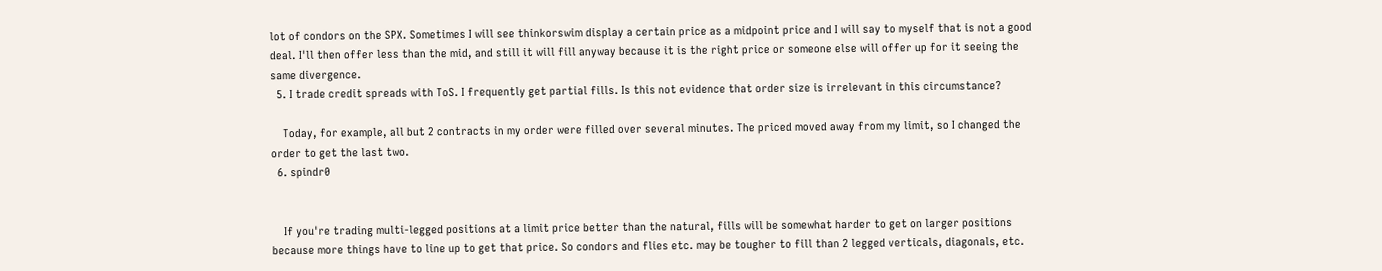lot of condors on the SPX. Sometimes I will see thinkorswim display a certain price as a midpoint price and I will say to myself that is not a good deal. I'll then offer less than the mid, and still it will fill anyway because it is the right price or someone else will offer up for it seeing the same divergence.
  5. I trade credit spreads with ToS. I frequently get partial fills. Is this not evidence that order size is irrelevant in this circumstance?

    Today, for example, all but 2 contracts in my order were filled over several minutes. The priced moved away from my limit, so I changed the order to get the last two.
  6. spindr0


    If you're trading multi-legged positions at a limit price better than the natural, fills will be somewhat harder to get on larger positions because more things have to line up to get that price. So condors and flies etc. may be tougher to fill than 2 legged verticals, diagonals, etc.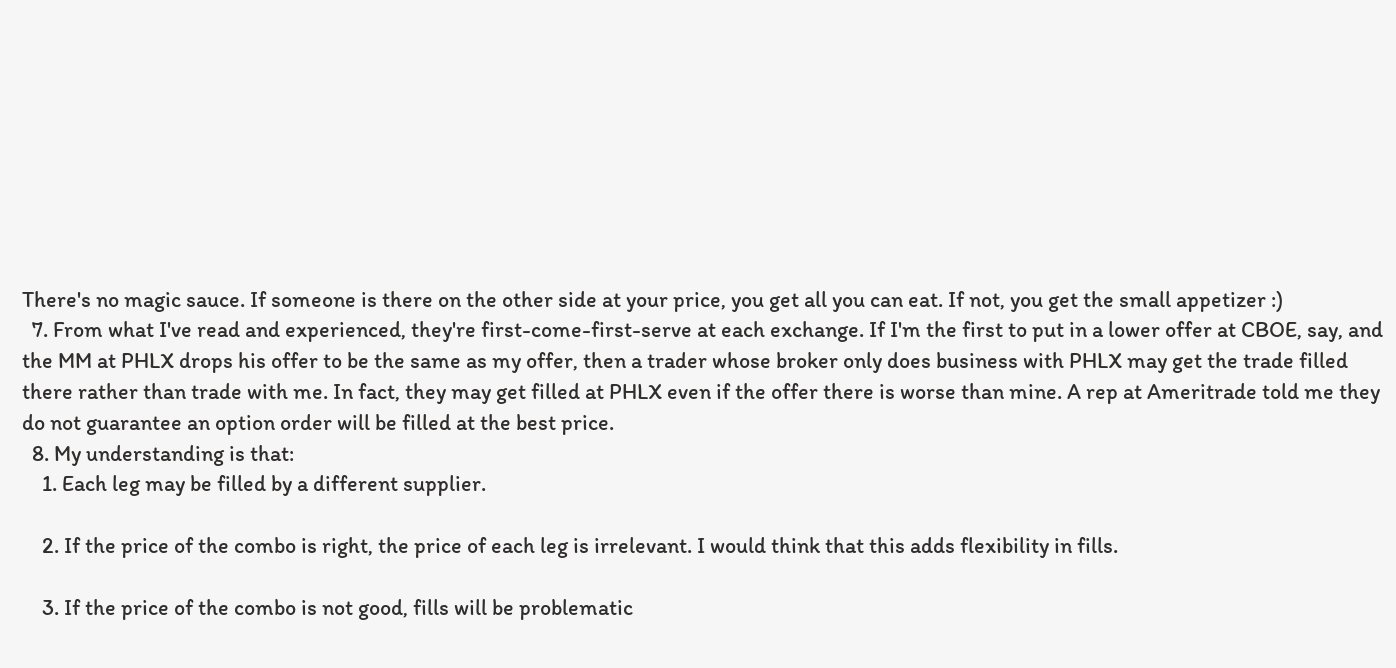There's no magic sauce. If someone is there on the other side at your price, you get all you can eat. If not, you get the small appetizer :)
  7. From what I've read and experienced, they're first-come-first-serve at each exchange. If I'm the first to put in a lower offer at CBOE, say, and the MM at PHLX drops his offer to be the same as my offer, then a trader whose broker only does business with PHLX may get the trade filled there rather than trade with me. In fact, they may get filled at PHLX even if the offer there is worse than mine. A rep at Ameritrade told me they do not guarantee an option order will be filled at the best price.
  8. My understanding is that:
    1. Each leg may be filled by a different supplier.

    2. If the price of the combo is right, the price of each leg is irrelevant. I would think that this adds flexibility in fills.

    3. If the price of the combo is not good, fills will be problematic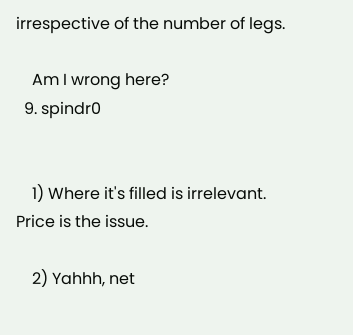irrespective of the number of legs.

    Am I wrong here?
  9. spindr0


    1) Where it's filled is irrelevant. Price is the issue.

    2) Yahhh, net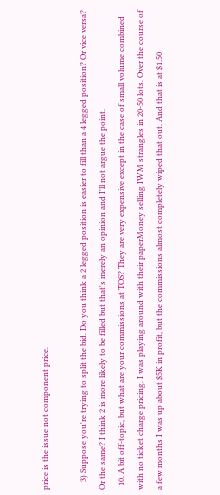price is the issue not component price.

    3) Suppose you're trying to split the bid. Do you think a 2 legged position is easier to fill than a 4 legged position? Or vice versa? Or the same? I think 2 is more likely to be filled but that's merely an opinion and I'll not argue the point.
  10. A bit off-topic, but what are your commissions at TOS? They are very expensive except in the case of small volume combined with no ticket charge pricing. I was playing around with their paperMoney selling IWM strangles in 20-50 lots. Over the course of a few months I was up about $5K in profit, but the commissions almost completely wiped that out. And that is at $1.50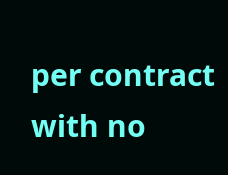per contract with no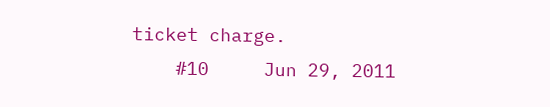ticket charge.
    #10     Jun 29, 2011